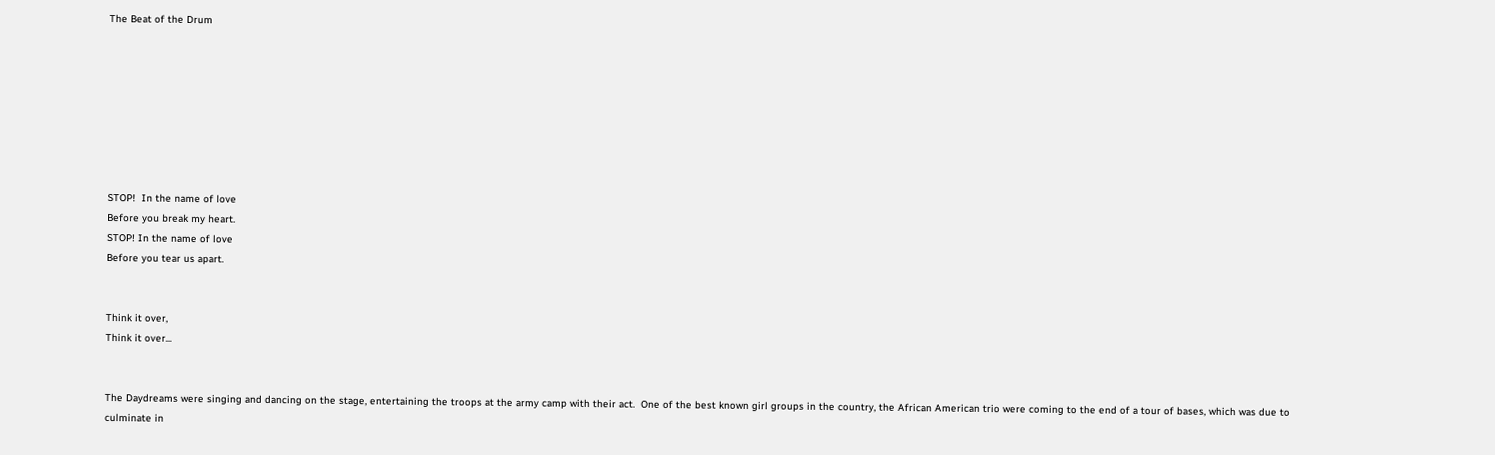The Beat of the Drum








STOP!  In the name of love
Before you break my heart.
STOP! In the name of love
Before you tear us apart.


Think it over,
Think it over...


The Daydreams were singing and dancing on the stage, entertaining the troops at the army camp with their act.  One of the best known girl groups in the country, the African American trio were coming to the end of a tour of bases, which was due to culminate in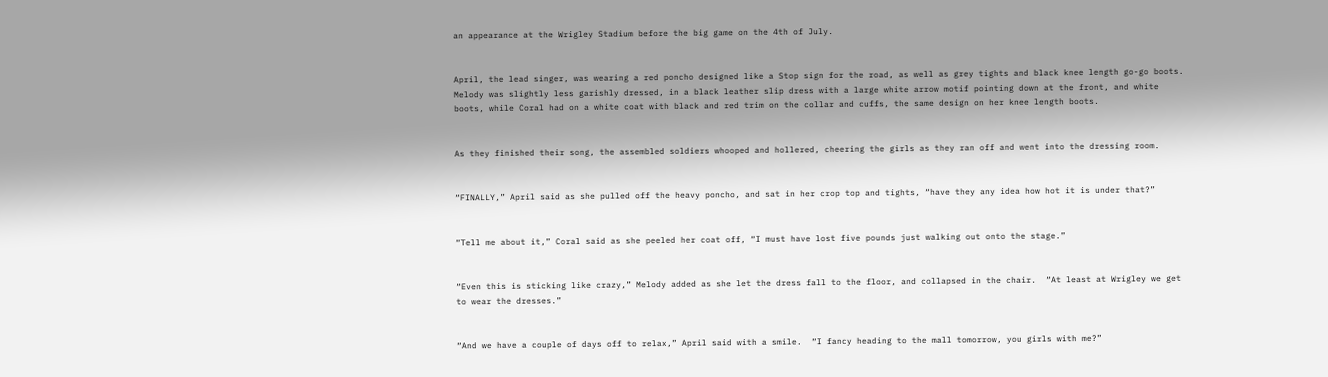an appearance at the Wrigley Stadium before the big game on the 4th of July.


April, the lead singer, was wearing a red poncho designed like a Stop sign for the road, as well as grey tights and black knee length go-go boots.  Melody was slightly less garishly dressed, in a black leather slip dress with a large white arrow motif pointing down at the front, and white boots, while Coral had on a white coat with black and red trim on the collar and cuffs, the same design on her knee length boots.


As they finished their song, the assembled soldiers whooped and hollered, cheering the girls as they ran off and went into the dressing room.


“FINALLY,” April said as she pulled off the heavy poncho, and sat in her crop top and tights, “have they any idea how hot it is under that?”


“Tell me about it,” Coral said as she peeled her coat off, “I must have lost five pounds just walking out onto the stage.”


“Even this is sticking like crazy,” Melody added as she let the dress fall to the floor, and collapsed in the chair.  “At least at Wrigley we get to wear the dresses.”


“And we have a couple of days off to relax,” April said with a smile.  “I fancy heading to the mall tomorrow, you girls with me?”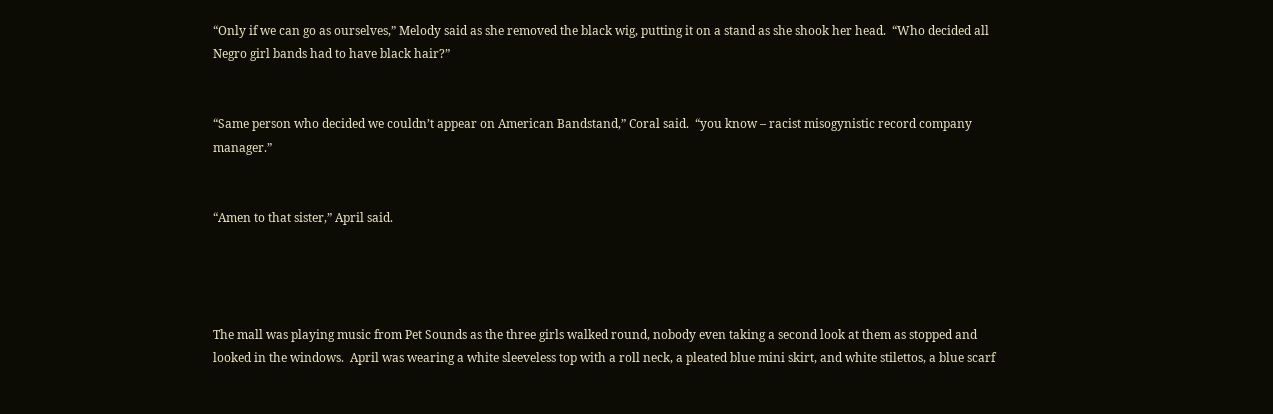“Only if we can go as ourselves,” Melody said as she removed the black wig, putting it on a stand as she shook her head.  “Who decided all Negro girl bands had to have black hair?”


“Same person who decided we couldn’t appear on American Bandstand,” Coral said.  “you know – racist misogynistic record company manager.”


“Amen to that sister,” April said.




The mall was playing music from Pet Sounds as the three girls walked round, nobody even taking a second look at them as stopped and looked in the windows.  April was wearing a white sleeveless top with a roll neck, a pleated blue mini skirt, and white stilettos, a blue scarf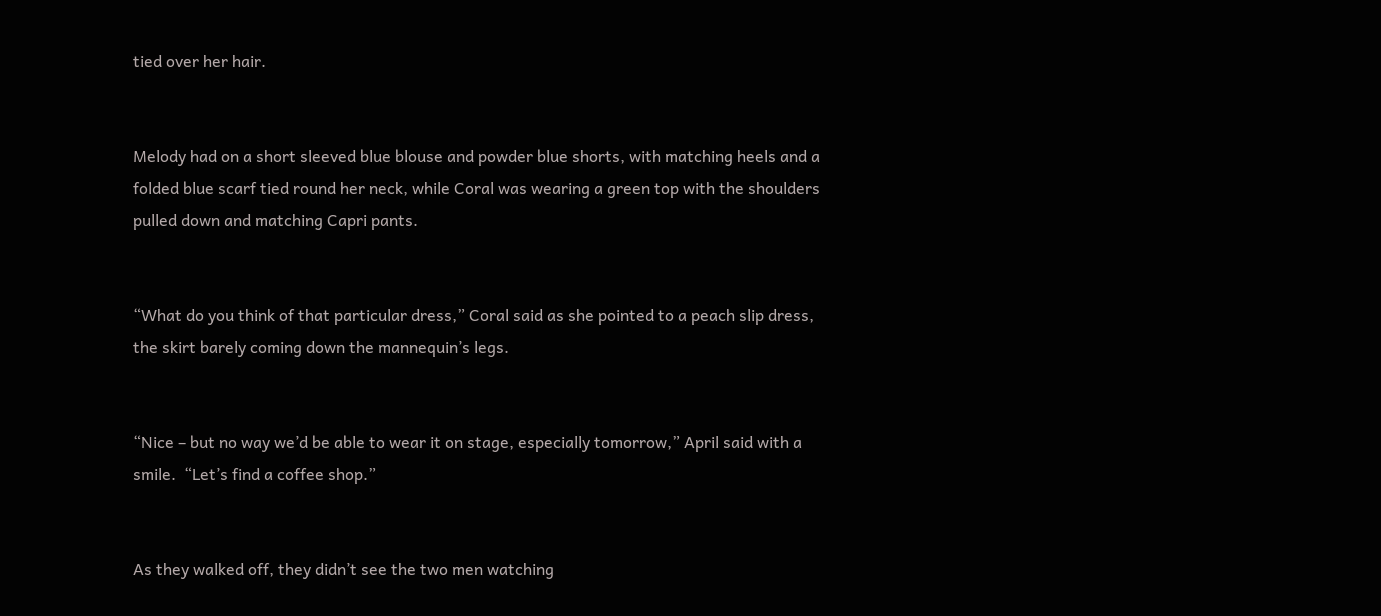tied over her hair.


Melody had on a short sleeved blue blouse and powder blue shorts, with matching heels and a folded blue scarf tied round her neck, while Coral was wearing a green top with the shoulders pulled down and matching Capri pants.


“What do you think of that particular dress,” Coral said as she pointed to a peach slip dress, the skirt barely coming down the mannequin’s legs.


“Nice – but no way we’d be able to wear it on stage, especially tomorrow,” April said with a smile.  “Let’s find a coffee shop.”


As they walked off, they didn’t see the two men watching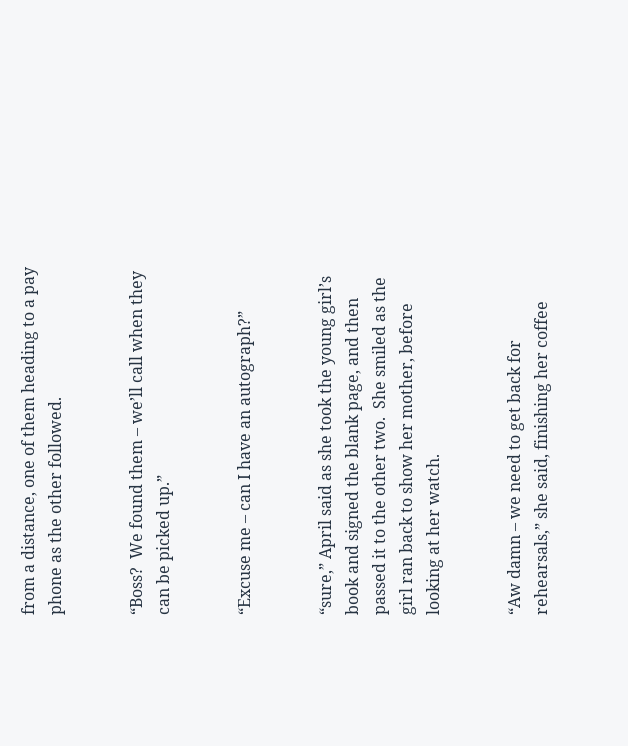from a distance, one of them heading to a pay phone as the other followed.


“Boss?  We found them – we’ll call when they can be picked up.”


“Excuse me – can I have an autograph?”


“sure,” April said as she took the young girl’s book and signed the blank page, and then passed it to the other two.  She smiled as the girl ran back to show her mother, before looking at her watch.


“Aw damn – we need to get back for rehearsals,” she said, finishing her coffee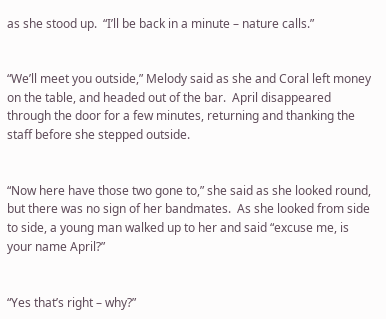as she stood up.  “I’ll be back in a minute – nature calls.”


“We’ll meet you outside,” Melody said as she and Coral left money on the table, and headed out of the bar.  April disappeared through the door for a few minutes, returning and thanking the staff before she stepped outside.


“Now here have those two gone to,” she said as she looked round, but there was no sign of her bandmates.  As she looked from side to side, a young man walked up to her and said “excuse me, is your name April?”


“Yes that’s right – why?”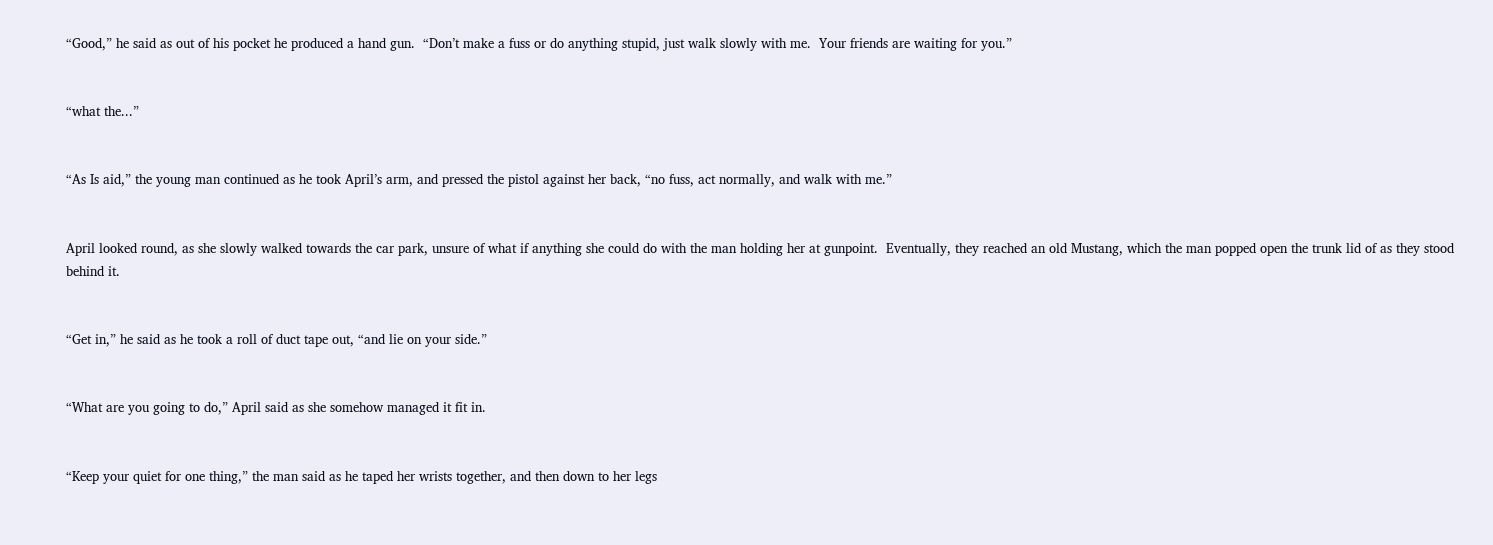“Good,” he said as out of his pocket he produced a hand gun.  “Don’t make a fuss or do anything stupid, just walk slowly with me.  Your friends are waiting for you.”


“what the...”


“As Is aid,” the young man continued as he took April’s arm, and pressed the pistol against her back, “no fuss, act normally, and walk with me.”


April looked round, as she slowly walked towards the car park, unsure of what if anything she could do with the man holding her at gunpoint.  Eventually, they reached an old Mustang, which the man popped open the trunk lid of as they stood behind it.


“Get in,” he said as he took a roll of duct tape out, “and lie on your side.”


“What are you going to do,” April said as she somehow managed it fit in.


“Keep your quiet for one thing,” the man said as he taped her wrists together, and then down to her legs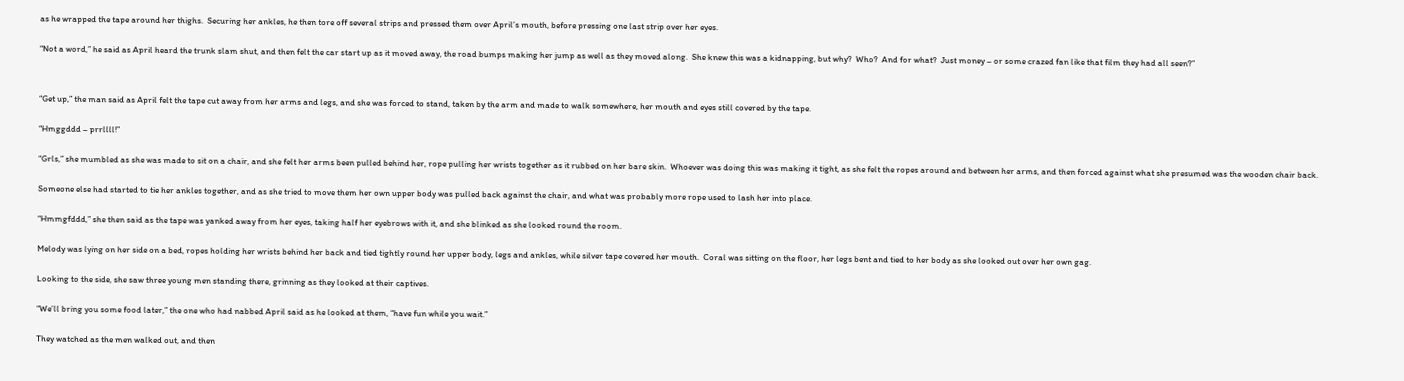as he wrapped the tape around her thighs.  Securing her ankles, he then tore off several strips and pressed them over April’s mouth, before pressing one last strip over her eyes.


“Not a word,” he said as April heard the trunk slam shut, and then felt the car start up as it moved away, the road bumps making her jump as well as they moved along.  She knew this was a kidnapping, but why?  Who?  And for what?  Just money – or some crazed fan like that film they had all seen?”




“Get up,” the man said as April felt the tape cut away from her arms and legs, and she was forced to stand, taken by the arm and made to walk somewhere, her mouth and eyes still covered by the tape.


“Hmggddd – prrllll!”


“Grls,” she mumbled as she was made to sit on a chair, and she felt her arms been pulled behind her, rope pulling her wrists together as it rubbed on her bare skin.  Whoever was doing this was making it tight, as she felt the ropes around and between her arms, and then forced against what she presumed was the wooden chair back.


Someone else had started to tie her ankles together, and as she tried to move them her own upper body was pulled back against the chair, and what was probably more rope used to lash her into place.


“Hmmgfddd,” she then said as the tape was yanked away from her eyes, taking half her eyebrows with it, and she blinked as she looked round the room.


Melody was lying on her side on a bed, ropes holding her wrists behind her back and tied tightly round her upper body, legs and ankles, while silver tape covered her mouth.  Coral was sitting on the floor, her legs bent and tied to her body as she looked out over her own gag.


Looking to the side, she saw three young men standing there, grinning as they looked at their captives.


“We’ll bring you some food later,” the one who had nabbed April said as he looked at them, “have fun while you wait.”


They watched as the men walked out, and then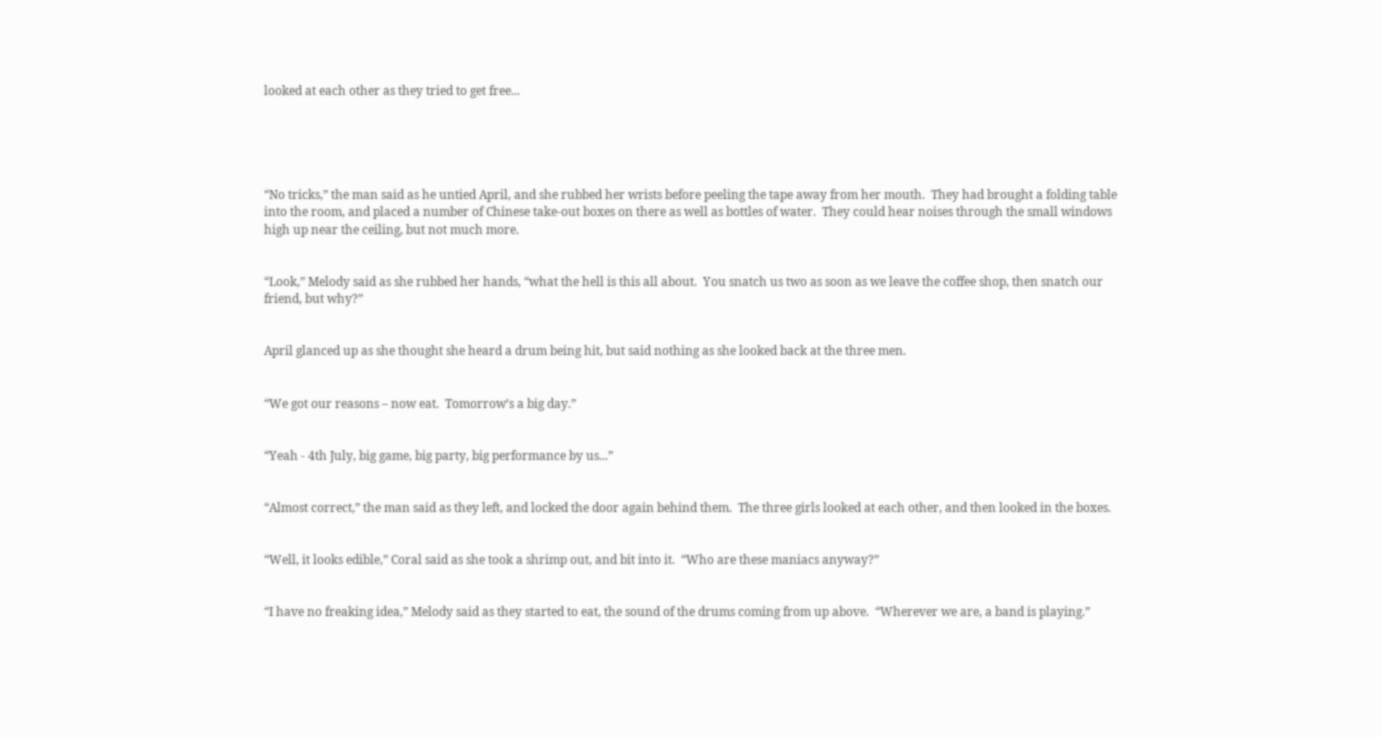looked at each other as they tried to get free...





“No tricks,” the man said as he untied April, and she rubbed her wrists before peeling the tape away from her mouth.  They had brought a folding table into the room, and placed a number of Chinese take-out boxes on there as well as bottles of water.  They could hear noises through the small windows high up near the ceiling, but not much more.


“Look,” Melody said as she rubbed her hands, “what the hell is this all about.  You snatch us two as soon as we leave the coffee shop, then snatch our friend, but why?”


April glanced up as she thought she heard a drum being hit, but said nothing as she looked back at the three men.


“We got our reasons – now eat.  Tomorrow’s a big day.”


“Yeah - 4th July, big game, big party, big performance by us...”


“Almost correct,” the man said as they left, and locked the door again behind them.  The three girls looked at each other, and then looked in the boxes.


“Well, it looks edible,” Coral said as she took a shrimp out, and bit into it.  “Who are these maniacs anyway?”


“I have no freaking idea,” Melody said as they started to eat, the sound of the drums coming from up above.  “Wherever we are, a band is playing.”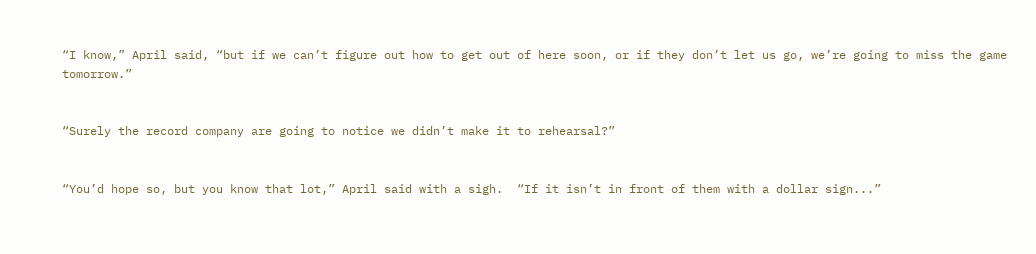“I know,” April said, “but if we can’t figure out how to get out of here soon, or if they don’t let us go, we’re going to miss the game tomorrow.”


“Surely the record company are going to notice we didn’t make it to rehearsal?”


“You’d hope so, but you know that lot,” April said with a sigh.  “If it isn’t in front of them with a dollar sign...”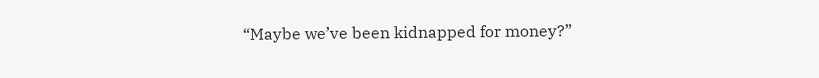“Maybe we’ve been kidnapped for money?”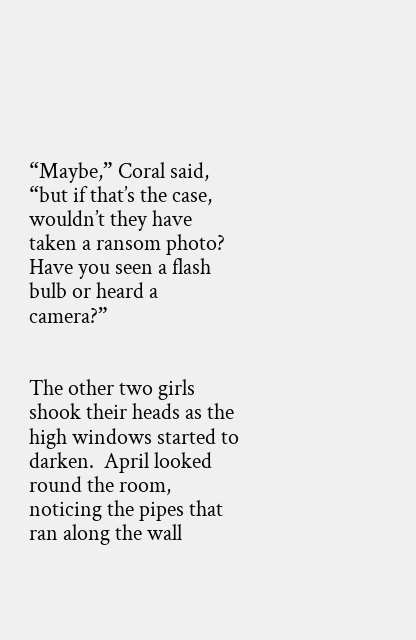“Maybe,” Coral said, “but if that’s the case, wouldn’t they have taken a ransom photo?  Have you seen a flash bulb or heard a camera?”


The other two girls shook their heads as the high windows started to darken.  April looked round the room, noticing the pipes that ran along the wall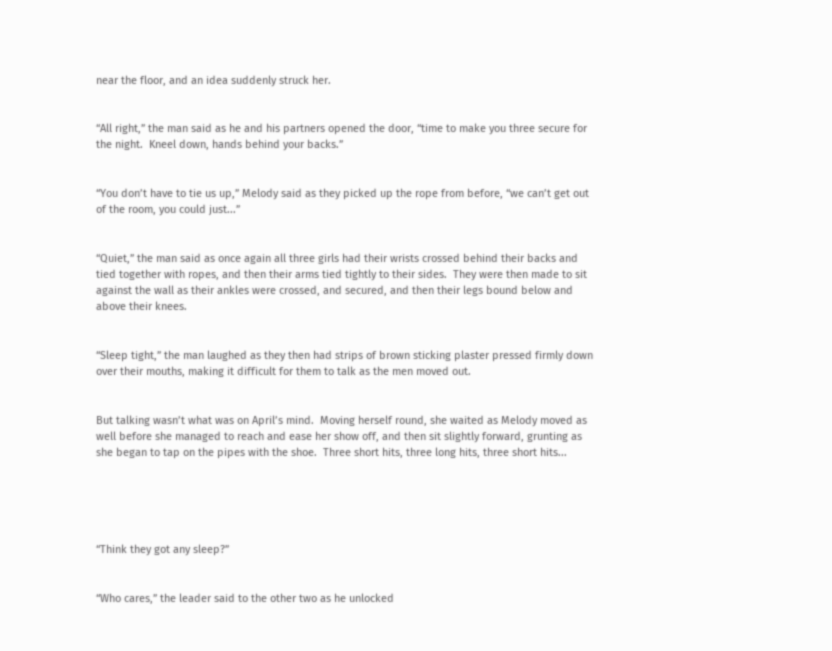near the floor, and an idea suddenly struck her.


“All right,” the man said as he and his partners opened the door, “time to make you three secure for the night.  Kneel down, hands behind your backs.”


“You don’t have to tie us up,” Melody said as they picked up the rope from before, “we can’t get out of the room, you could just...”


“Quiet,” the man said as once again all three girls had their wrists crossed behind their backs and tied together with ropes, and then their arms tied tightly to their sides.  They were then made to sit against the wall as their ankles were crossed, and secured, and then their legs bound below and above their knees.


“Sleep tight,” the man laughed as they then had strips of brown sticking plaster pressed firmly down over their mouths, making it difficult for them to talk as the men moved out.


But talking wasn’t what was on April’s mind.  Moving herself round, she waited as Melody moved as well before she managed to reach and ease her show off, and then sit slightly forward, grunting as she began to tap on the pipes with the shoe.  Three short hits, three long hits, three short hits...





“Think they got any sleep?”


“Who cares,” the leader said to the other two as he unlocked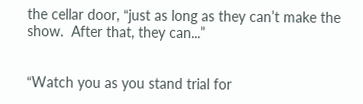the cellar door, “just as long as they can’t make the show.  After that, they can...”


“Watch you as you stand trial for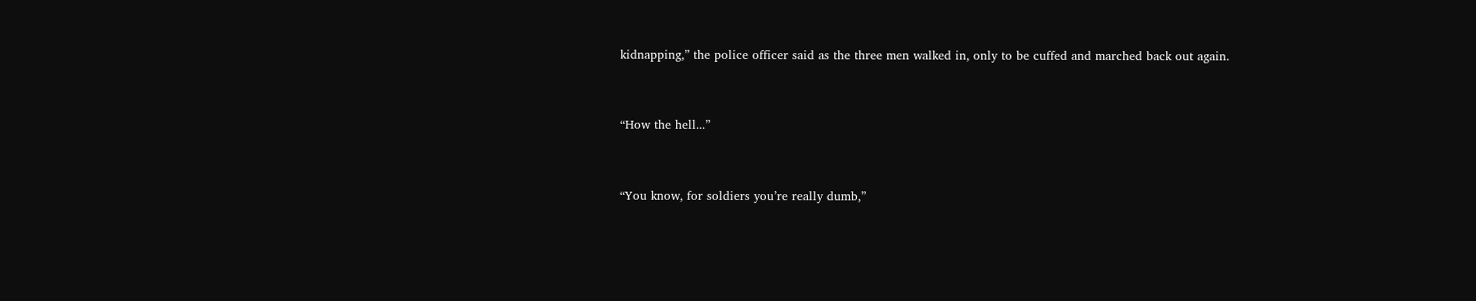kidnapping,” the police officer said as the three men walked in, only to be cuffed and marched back out again.


“How the hell...”


“You know, for soldiers you’re really dumb,”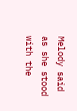Melody said as she stood with the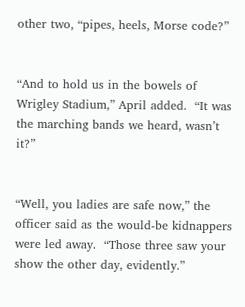other two, “pipes, heels, Morse code?”


“And to hold us in the bowels of Wrigley Stadium,” April added.  “It was the marching bands we heard, wasn’t it?”


“Well, you ladies are safe now,” the officer said as the would-be kidnappers were led away.  “Those three saw your show the other day, evidently.”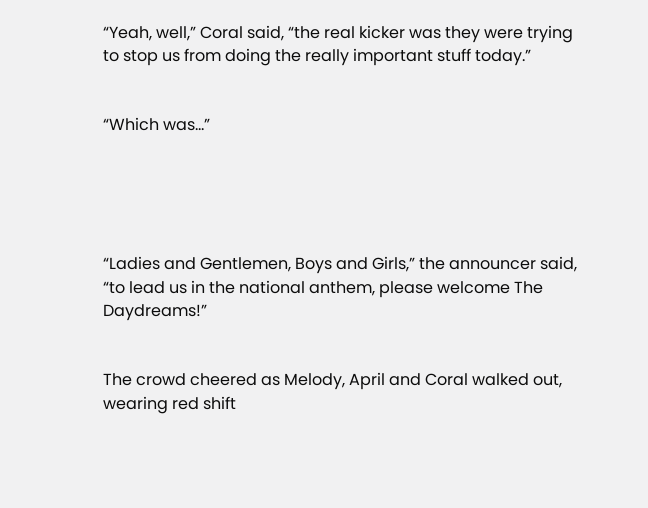“Yeah, well,” Coral said, “the real kicker was they were trying to stop us from doing the really important stuff today.”


“Which was...”





“Ladies and Gentlemen, Boys and Girls,” the announcer said, “to lead us in the national anthem, please welcome The Daydreams!”


The crowd cheered as Melody, April and Coral walked out, wearing red shift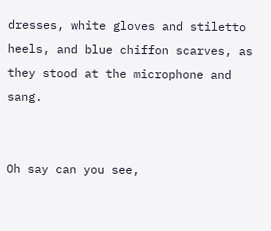dresses, white gloves and stiletto heels, and blue chiffon scarves, as they stood at the microphone and sang.


Oh say can you see,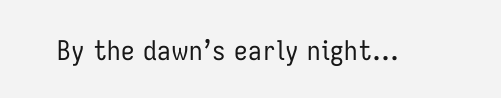By the dawn’s early night...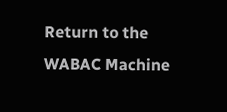Return to the WABAC Machine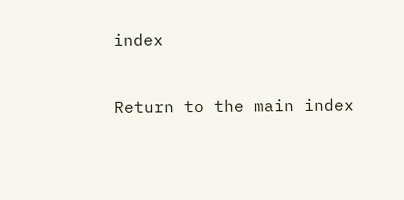index


Return to the main index